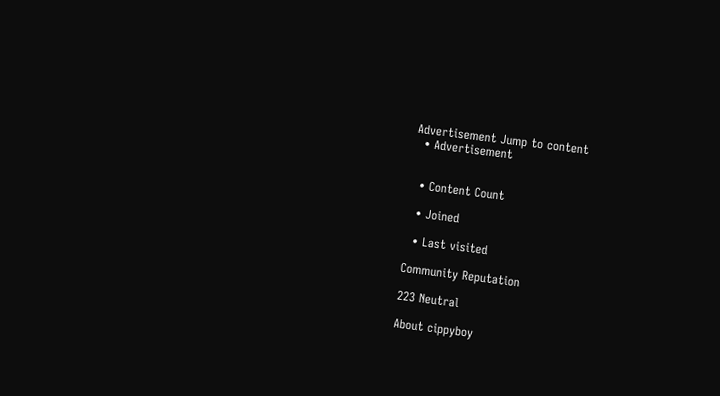Advertisement Jump to content
  • Advertisement


  • Content Count

  • Joined

  • Last visited

Community Reputation

223 Neutral

About cippyboy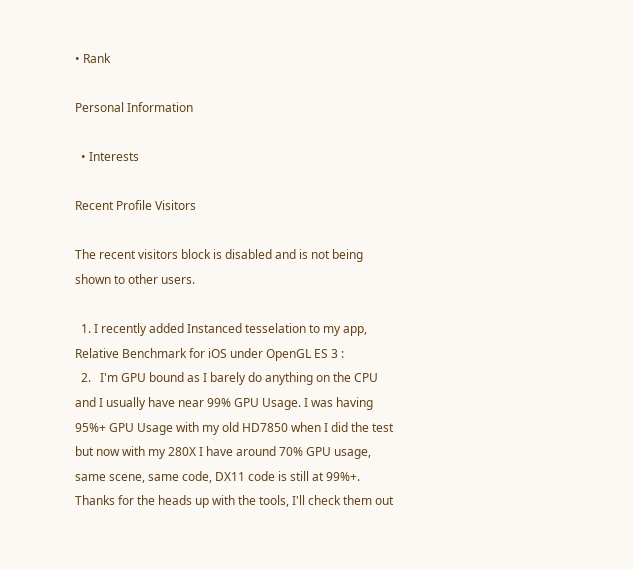• Rank

Personal Information

  • Interests

Recent Profile Visitors

The recent visitors block is disabled and is not being shown to other users.

  1. I recently added Instanced tesselation to my app, Relative Benchmark for iOS under OpenGL ES 3 :
  2.   I'm GPU bound as I barely do anything on the CPU and I usually have near 99% GPU Usage. I was having 95%+ GPU Usage with my old HD7850 when I did the test but now with my 280X I have around 70% GPU usage, same scene, same code, DX11 code is still at 99%+. Thanks for the heads up with the tools, I'll check them out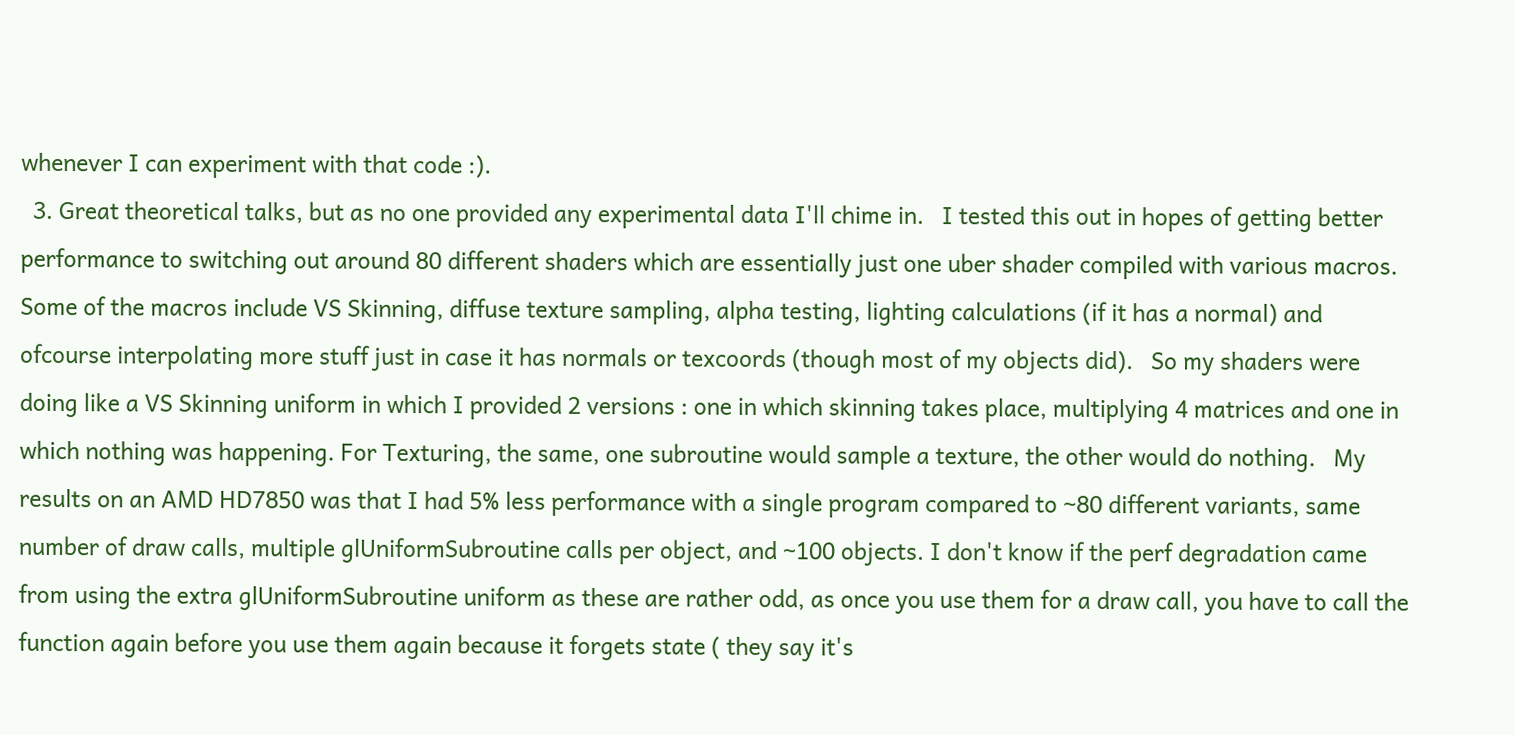whenever I can experiment with that code :).
  3. Great theoretical talks, but as no one provided any experimental data I'll chime in.   I tested this out in hopes of getting better performance to switching out around 80 different shaders which are essentially just one uber shader compiled with various macros. Some of the macros include VS Skinning, diffuse texture sampling, alpha testing, lighting calculations (if it has a normal) and ofcourse interpolating more stuff just in case it has normals or texcoords (though most of my objects did).   So my shaders were doing like a VS Skinning uniform in which I provided 2 versions : one in which skinning takes place, multiplying 4 matrices and one in which nothing was happening. For Texturing, the same, one subroutine would sample a texture, the other would do nothing.   My results on an AMD HD7850 was that I had 5% less performance with a single program compared to ~80 different variants, same number of draw calls, multiple glUniformSubroutine calls per object, and ~100 objects. I don't know if the perf degradation came from using the extra glUniformSubroutine uniform as these are rather odd, as once you use them for a draw call, you have to call the function again before you use them again because it forgets state ( they say it's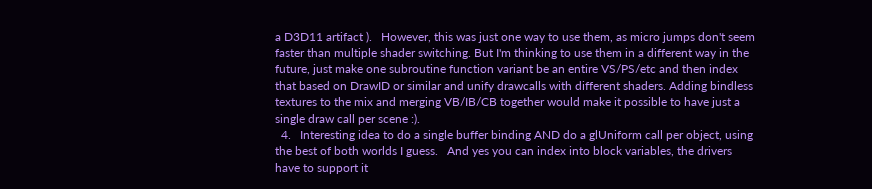a D3D11 artifact ).   However, this was just one way to use them, as micro jumps don't seem faster than multiple shader switching. But I'm thinking to use them in a different way in the future, just make one subroutine function variant be an entire VS/PS/etc and then index that based on DrawID or similar and unify drawcalls with different shaders. Adding bindless textures to the mix and merging VB/IB/CB together would make it possible to have just a single draw call per scene :).
  4.   Interesting idea to do a single buffer binding AND do a glUniform call per object, using the best of both worlds I guess.   And yes you can index into block variables, the drivers have to support it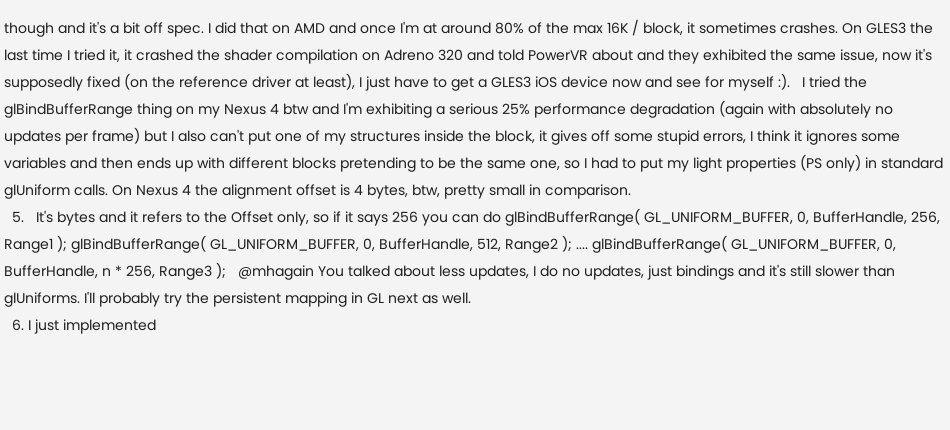though and it's a bit off spec. I did that on AMD and once I'm at around 80% of the max 16K / block, it sometimes crashes. On GLES3 the last time I tried it, it crashed the shader compilation on Adreno 320 and told PowerVR about and they exhibited the same issue, now it's supposedly fixed (on the reference driver at least), I just have to get a GLES3 iOS device now and see for myself :).   I tried the glBindBufferRange thing on my Nexus 4 btw and I'm exhibiting a serious 25% performance degradation (again with absolutely no updates per frame) but I also can't put one of my structures inside the block, it gives off some stupid errors, I think it ignores some variables and then ends up with different blocks pretending to be the same one, so I had to put my light properties (PS only) in standard glUniform calls. On Nexus 4 the alignment offset is 4 bytes, btw, pretty small in comparison.
  5.   It's bytes and it refers to the Offset only, so if it says 256 you can do glBindBufferRange( GL_UNIFORM_BUFFER, 0, BufferHandle, 256, Range1 ); glBindBufferRange( GL_UNIFORM_BUFFER, 0, BufferHandle, 512, Range2 ); .... glBindBufferRange( GL_UNIFORM_BUFFER, 0, BufferHandle, n * 256, Range3 );   @mhagain You talked about less updates, I do no updates, just bindings and it's still slower than glUniforms. I'll probably try the persistent mapping in GL next as well.
  6. I just implemented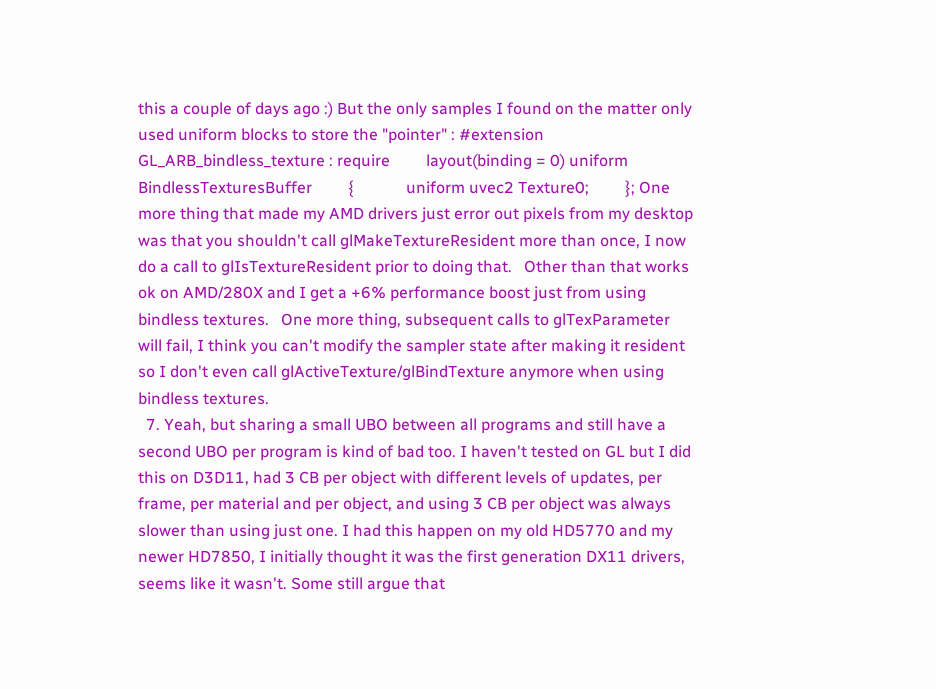this a couple of days ago :) But the only samples I found on the matter only used uniform blocks to store the "pointer" : #extension GL_ARB_bindless_texture : require         layout(binding = 0) uniform BindlessTexturesBuffer         {             uniform uvec2 Texture0;         }; One more thing that made my AMD drivers just error out pixels from my desktop was that you shouldn't call glMakeTextureResident more than once, I now do a call to glIsTextureResident prior to doing that.   Other than that works ok on AMD/280X and I get a +6% performance boost just from using bindless textures.   One more thing, subsequent calls to glTexParameter will fail, I think you can't modify the sampler state after making it resident so I don't even call glActiveTexture/glBindTexture anymore when using bindless textures.
  7. Yeah, but sharing a small UBO between all programs and still have a second UBO per program is kind of bad too. I haven't tested on GL but I did this on D3D11, had 3 CB per object with different levels of updates, per frame, per material and per object, and using 3 CB per object was always slower than using just one. I had this happen on my old HD5770 and my newer HD7850, I initially thought it was the first generation DX11 drivers, seems like it wasn't. Some still argue that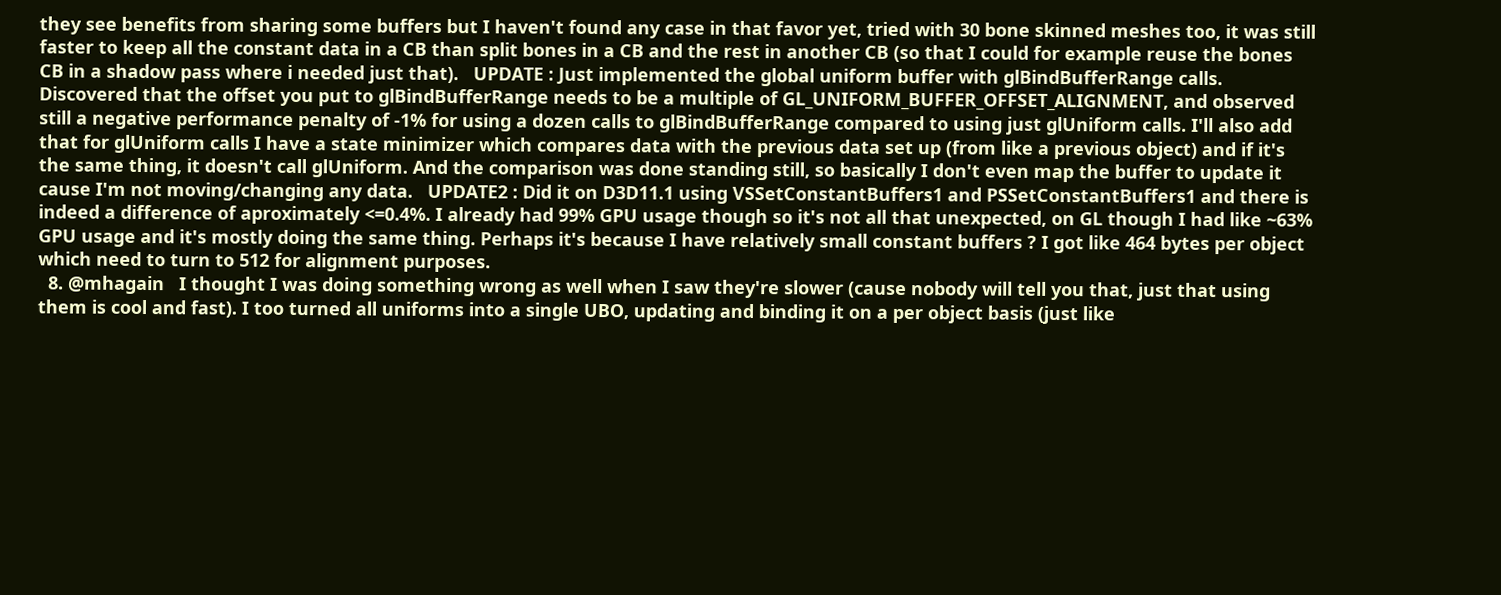they see benefits from sharing some buffers but I haven't found any case in that favor yet, tried with 30 bone skinned meshes too, it was still faster to keep all the constant data in a CB than split bones in a CB and the rest in another CB (so that I could for example reuse the bones CB in a shadow pass where i needed just that).   UPDATE : Just implemented the global uniform buffer with glBindBufferRange calls. Discovered that the offset you put to glBindBufferRange needs to be a multiple of GL_UNIFORM_BUFFER_OFFSET_ALIGNMENT, and observed still a negative performance penalty of -1% for using a dozen calls to glBindBufferRange compared to using just glUniform calls. I'll also add that for glUniform calls I have a state minimizer which compares data with the previous data set up (from like a previous object) and if it's the same thing, it doesn't call glUniform. And the comparison was done standing still, so basically I don't even map the buffer to update it cause I'm not moving/changing any data.   UPDATE2 : Did it on D3D11.1 using VSSetConstantBuffers1 and PSSetConstantBuffers1 and there is indeed a difference of aproximately <=0.4%. I already had 99% GPU usage though so it's not all that unexpected, on GL though I had like ~63% GPU usage and it's mostly doing the same thing. Perhaps it's because I have relatively small constant buffers ? I got like 464 bytes per object which need to turn to 512 for alignment purposes.
  8. @mhagain   I thought I was doing something wrong as well when I saw they're slower (cause nobody will tell you that, just that using them is cool and fast). I too turned all uniforms into a single UBO, updating and binding it on a per object basis (just like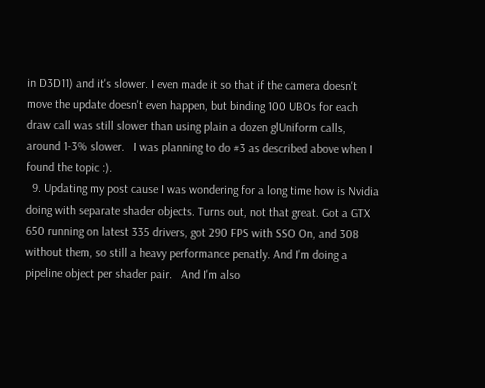in D3D11) and it's slower. I even made it so that if the camera doesn't move the update doesn't even happen, but binding 100 UBOs for each draw call was still slower than using plain a dozen glUniform calls, around 1-3% slower.   I was planning to do #3 as described above when I found the topic :).
  9. Updating my post cause I was wondering for a long time how is Nvidia doing with separate shader objects. Turns out, not that great. Got a GTX 650 running on latest 335 drivers, got 290 FPS with SSO On, and 308 without them, so still a heavy performance penatly. And I'm doing a pipeline object per shader pair.   And I'm also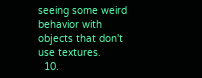seeing some weird behavior with objects that don't use textures.
  10.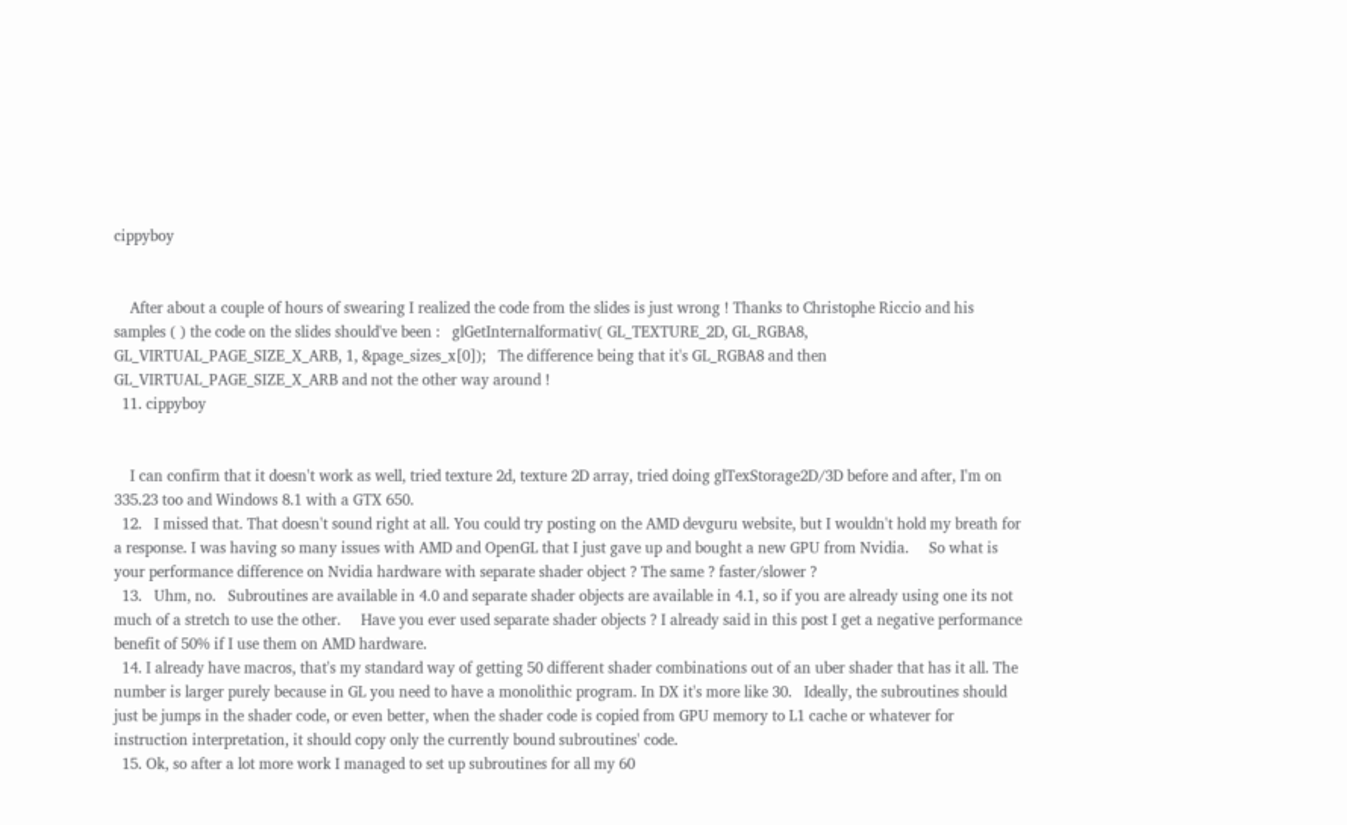cippyboy


    After about a couple of hours of swearing I realized the code from the slides is just wrong ! Thanks to Christophe Riccio and his samples ( ) the code on the slides should've been :   glGetInternalformativ( GL_TEXTURE_2D, GL_RGBA8, GL_VIRTUAL_PAGE_SIZE_X_ARB, 1, &page_sizes_x[0]);   The difference being that it's GL_RGBA8 and then GL_VIRTUAL_PAGE_SIZE_X_ARB and not the other way around !
  11. cippyboy


    I can confirm that it doesn't work as well, tried texture 2d, texture 2D array, tried doing glTexStorage2D/3D before and after, I'm on 335.23 too and Windows 8.1 with a GTX 650.
  12.   I missed that. That doesn't sound right at all. You could try posting on the AMD devguru website, but I wouldn't hold my breath for a response. I was having so many issues with AMD and OpenGL that I just gave up and bought a new GPU from Nvidia.     So what is your performance difference on Nvidia hardware with separate shader object ? The same ? faster/slower ?
  13.   Uhm, no.   Subroutines are available in 4.0 and separate shader objects are available in 4.1, so if you are already using one its not much of a stretch to use the other.     Have you ever used separate shader objects ? I already said in this post I get a negative performance benefit of 50% if I use them on AMD hardware.
  14. I already have macros, that's my standard way of getting 50 different shader combinations out of an uber shader that has it all. The number is larger purely because in GL you need to have a monolithic program. In DX it's more like 30.   Ideally, the subroutines should just be jumps in the shader code, or even better, when the shader code is copied from GPU memory to L1 cache or whatever for instruction interpretation, it should copy only the currently bound subroutines' code.
  15. Ok, so after a lot more work I managed to set up subroutines for all my 60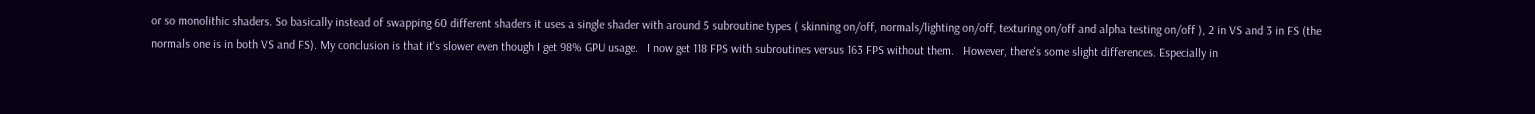or so monolithic shaders. So basically instead of swapping 60 different shaders it uses a single shader with around 5 subroutine types ( skinning on/off, normals/lighting on/off, texturing on/off and alpha testing on/off ), 2 in VS and 3 in FS (the normals one is in both VS and FS). My conclusion is that it's slower even though I get 98% GPU usage.   I now get 118 FPS with subroutines versus 163 FPS without them.   However, there's some slight differences. Especially in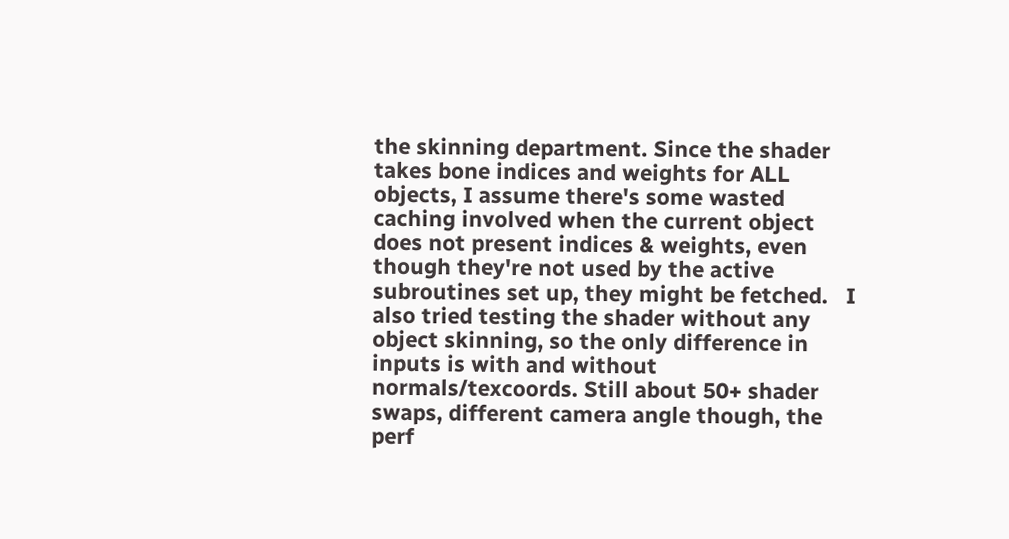the skinning department. Since the shader takes bone indices and weights for ALL objects, I assume there's some wasted caching involved when the current object does not present indices & weights, even though they're not used by the active subroutines set up, they might be fetched.   I also tried testing the shader without any object skinning, so the only difference in inputs is with and without normals/texcoords. Still about 50+ shader swaps, different camera angle though, the perf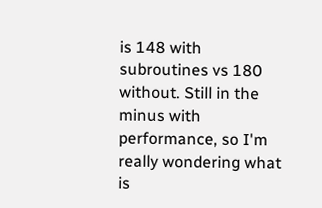is 148 with subroutines vs 180 without. Still in the minus with performance, so I'm really wondering what is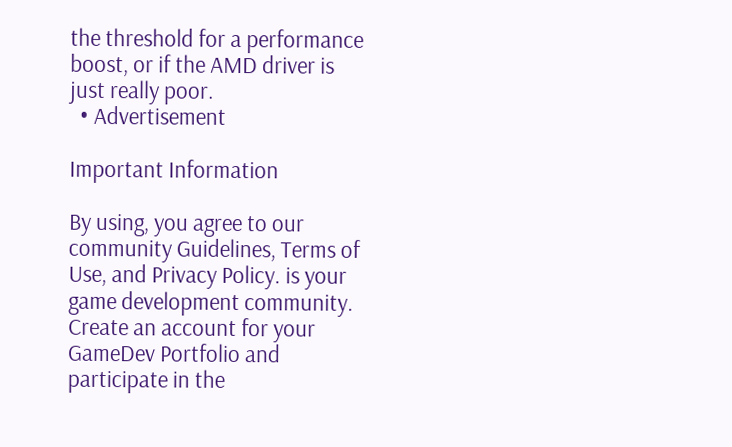the threshold for a performance boost, or if the AMD driver is just really poor.
  • Advertisement

Important Information

By using, you agree to our community Guidelines, Terms of Use, and Privacy Policy. is your game development community. Create an account for your GameDev Portfolio and participate in the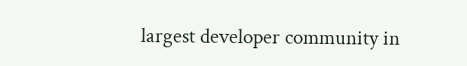largest developer community in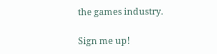the games industry.

Sign me up!